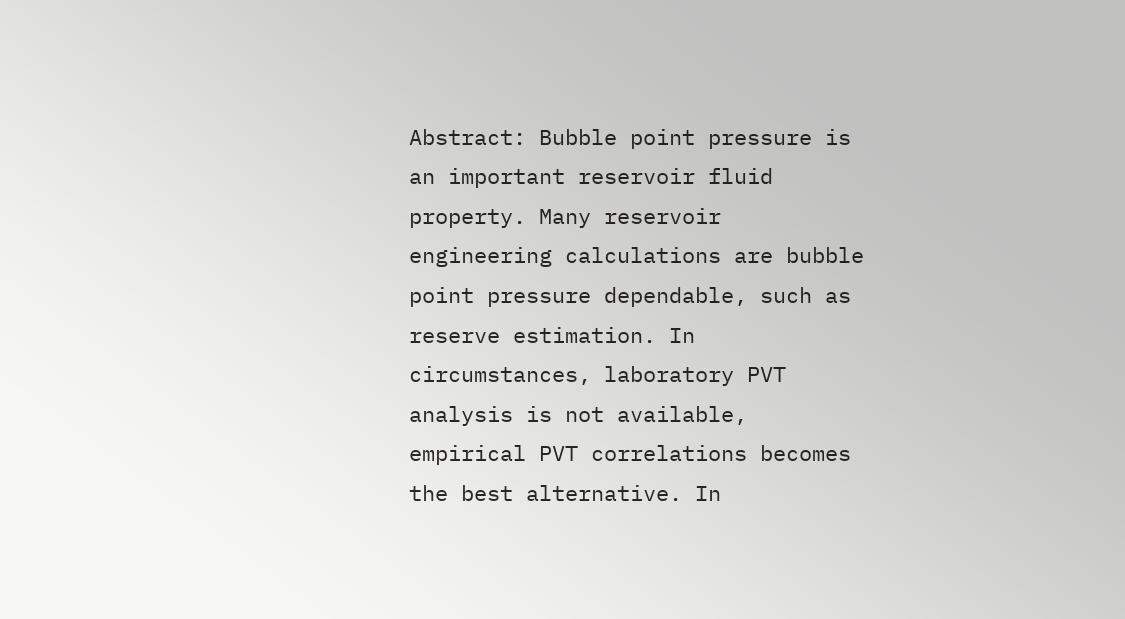Abstract: Bubble point pressure is an important reservoir fluid property. Many reservoir engineering calculations are bubble point pressure dependable, such as reserve estimation. In circumstances, laboratory PVT analysis is not available, empirical PVT correlations becomes the best alternative. In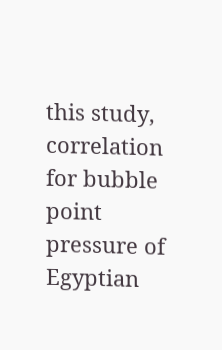this study, correlation for bubble point pressure of Egyptian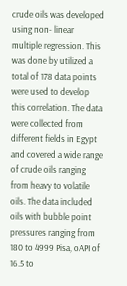crude oils was developed using non- linear multiple regression. This was done by utilized a total of 178 data points were used to develop this correlation. The data were collected from different fields in Egypt and covered a wide range of crude oils ranging from heavy to volatile oils. The data included oils with bubble point pressures ranging from 180 to 4999 Pisa, oAPI of 16.5 to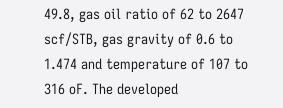49.8, gas oil ratio of 62 to 2647 scf/STB, gas gravity of 0.6 to 1.474 and temperature of 107 to 316 oF. The developed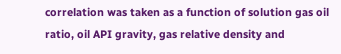correlation was taken as a function of solution gas oil ratio, oil API gravity, gas relative density and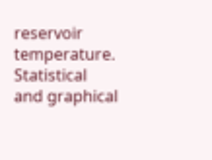reservoir temperature. Statistical and graphical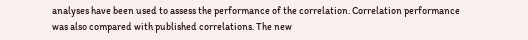analyses have been used to assess the performance of the correlation. Correlation performance was also compared with published correlations. The new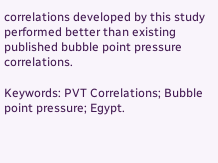correlations developed by this study performed better than existing published bubble point pressure correlations.

Keywords: PVT Correlations; Bubble point pressure; Egypt.